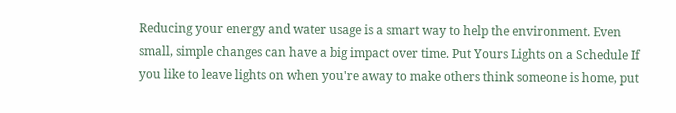Reducing your energy and water usage is a smart way to help the environment. Even small, simple changes can have a big impact over time. Put Yours Lights on a Schedule If you like to leave lights on when you're away to make others think someone is home, put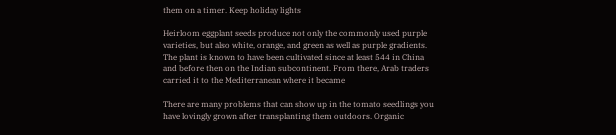them on a timer. Keep holiday lights

Heirloom eggplant seeds produce not only the commonly used purple varieties, but also white, orange, and green as well as purple gradients. The plant is known to have been cultivated since at least 544 in China and before then on the Indian subcontinent. From there, Arab traders carried it to the Mediterranean where it became

There are many problems that can show up in the tomato seedlings you have lovingly grown after transplanting them outdoors. Organic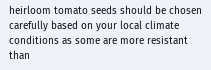heirloom tomato seeds should be chosen carefully based on your local climate conditions as some are more resistant than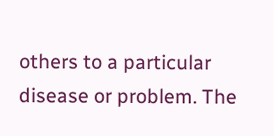others to a particular disease or problem. The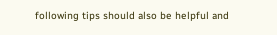following tips should also be helpful and